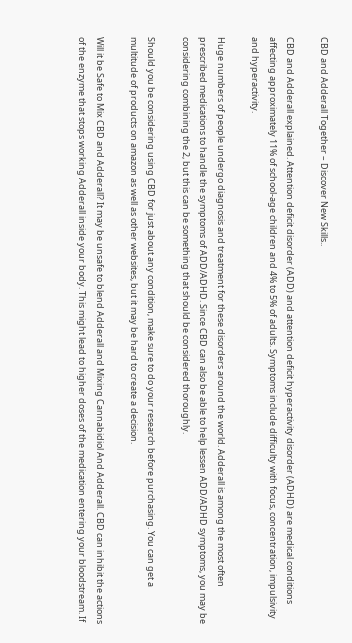CBD and Adderall Together – Discover New Skills..

CBD and Adderall explained. Attention deficit disorder (ADD) and attention deficit hyperactivity disorder (ADHD) are medical conditions affecting approximately 11% of school-age children and 4% to 5% of adults. Symptoms include difficulty with focus, concentration, impulsivity and hyperactivity.

Huge numbers of people undergo diagnosis and treatment for these disorders around the world. Adderall is among the most often prescribed medications to handle the symptoms of ADD/ADHD. Since CBD can also be able to help lessen ADD/ADHD symptoms, you may be considering combining the 2, but this can be something that should be considered thoroughly.

Should you be considering using CBD for just about any condition, make sure to do your research before purchasing. You can get a multitude of products on amazon as well as other websites, but it may be hard to create a decision.

Will it be Safe to Mix CBD and Adderall? It may be unsafe to blend Adderall and Mixing Cannabidiol And Adderall. CBD can inhibit the actions of the enzyme that stops working Adderall inside your body. This might lead to higher doses of the medication entering your bloodstream. If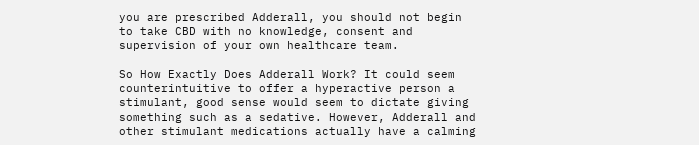you are prescribed Adderall, you should not begin to take CBD with no knowledge, consent and supervision of your own healthcare team.

So How Exactly Does Adderall Work? It could seem counterintuitive to offer a hyperactive person a stimulant, good sense would seem to dictate giving something such as a sedative. However, Adderall and other stimulant medications actually have a calming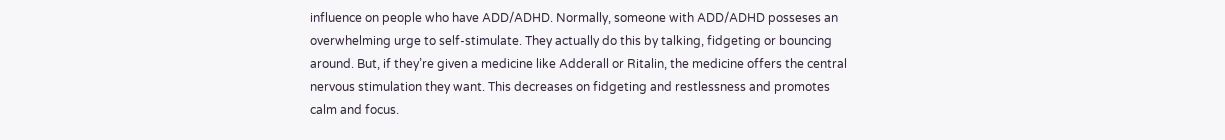influence on people who have ADD/ADHD. Normally, someone with ADD/ADHD posseses an overwhelming urge to self-stimulate. They actually do this by talking, fidgeting or bouncing around. But, if they’re given a medicine like Adderall or Ritalin, the medicine offers the central nervous stimulation they want. This decreases on fidgeting and restlessness and promotes calm and focus.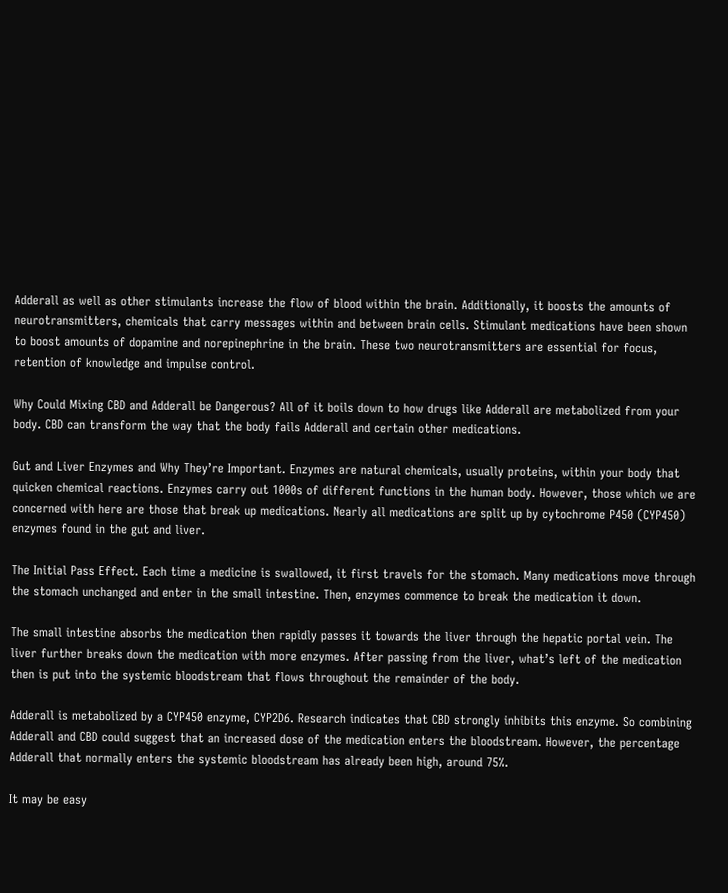Adderall as well as other stimulants increase the flow of blood within the brain. Additionally, it boosts the amounts of neurotransmitters, chemicals that carry messages within and between brain cells. Stimulant medications have been shown to boost amounts of dopamine and norepinephrine in the brain. These two neurotransmitters are essential for focus, retention of knowledge and impulse control.

Why Could Mixing CBD and Adderall be Dangerous? All of it boils down to how drugs like Adderall are metabolized from your body. CBD can transform the way that the body fails Adderall and certain other medications.

Gut and Liver Enzymes and Why They’re Important. Enzymes are natural chemicals, usually proteins, within your body that quicken chemical reactions. Enzymes carry out 1000s of different functions in the human body. However, those which we are concerned with here are those that break up medications. Nearly all medications are split up by cytochrome P450 (CYP450) enzymes found in the gut and liver.

The Initial Pass Effect. Each time a medicine is swallowed, it first travels for the stomach. Many medications move through the stomach unchanged and enter in the small intestine. Then, enzymes commence to break the medication it down.

The small intestine absorbs the medication then rapidly passes it towards the liver through the hepatic portal vein. The liver further breaks down the medication with more enzymes. After passing from the liver, what’s left of the medication then is put into the systemic bloodstream that flows throughout the remainder of the body.

Adderall is metabolized by a CYP450 enzyme, CYP2D6. Research indicates that CBD strongly inhibits this enzyme. So combining Adderall and CBD could suggest that an increased dose of the medication enters the bloodstream. However, the percentage Adderall that normally enters the systemic bloodstream has already been high, around 75%.

It may be easy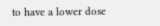to have a lower dose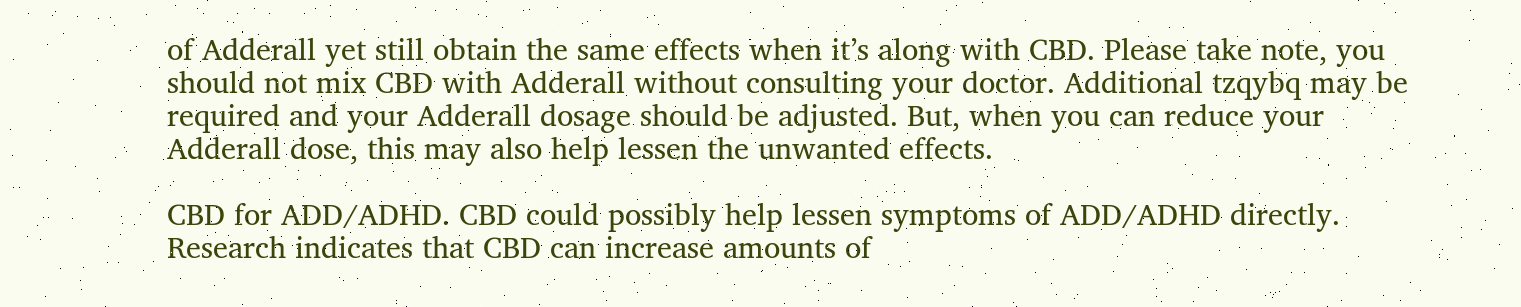of Adderall yet still obtain the same effects when it’s along with CBD. Please take note, you should not mix CBD with Adderall without consulting your doctor. Additional tzqybq may be required and your Adderall dosage should be adjusted. But, when you can reduce your Adderall dose, this may also help lessen the unwanted effects.

CBD for ADD/ADHD. CBD could possibly help lessen symptoms of ADD/ADHD directly. Research indicates that CBD can increase amounts of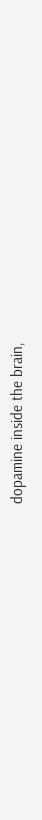dopamine inside the brain,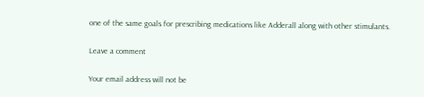one of the same goals for prescribing medications like Adderall along with other stimulants.

Leave a comment

Your email address will not be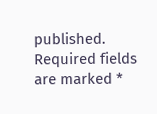published. Required fields are marked *